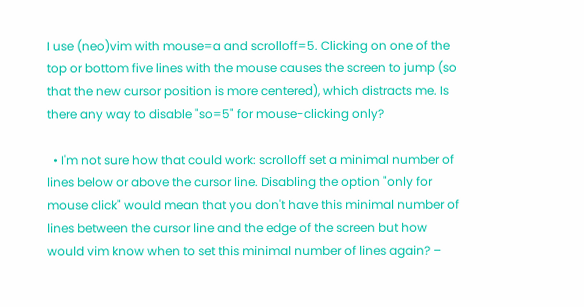I use (neo)vim with mouse=a and scrolloff=5. Clicking on one of the top or bottom five lines with the mouse causes the screen to jump (so that the new cursor position is more centered), which distracts me. Is there any way to disable "so=5" for mouse-clicking only?

  • I'm not sure how that could work: scrolloff set a minimal number of lines below or above the cursor line. Disabling the option "only for mouse click" would mean that you don't have this minimal number of lines between the cursor line and the edge of the screen but how would vim know when to set this minimal number of lines again? –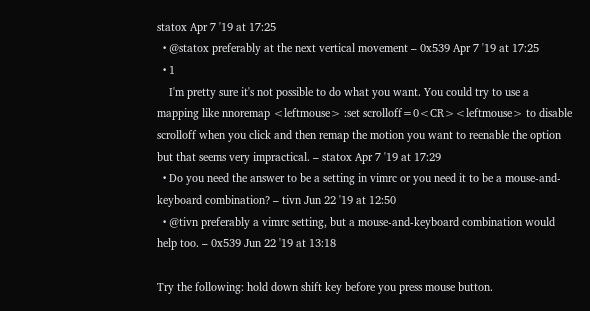statox Apr 7 '19 at 17:25
  • @statox preferably at the next vertical movement – 0x539 Apr 7 '19 at 17:25
  • 1
    I'm pretty sure it's not possible to do what you want. You could try to use a mapping like nnoremap <leftmouse> :set scrolloff=0<CR><leftmouse> to disable scrolloff when you click and then remap the motion you want to reenable the option but that seems very impractical. – statox Apr 7 '19 at 17:29
  • Do you need the answer to be a setting in vimrc or you need it to be a mouse-and-keyboard combination? – tivn Jun 22 '19 at 12:50
  • @tivn preferably a vimrc setting, but a mouse-and-keyboard combination would help too. – 0x539 Jun 22 '19 at 13:18

Try the following: hold down shift key before you press mouse button.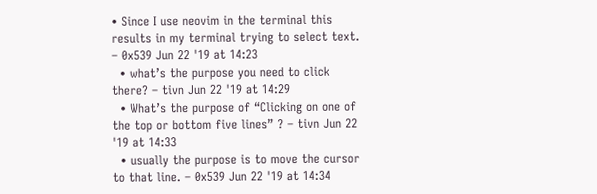• Since I use neovim in the terminal this results in my terminal trying to select text. – 0x539 Jun 22 '19 at 14:23
  • what’s the purpose you need to click there? – tivn Jun 22 '19 at 14:29
  • What’s the purpose of “Clicking on one of the top or bottom five lines” ? – tivn Jun 22 '19 at 14:33
  • usually the purpose is to move the cursor to that line. – 0x539 Jun 22 '19 at 14:34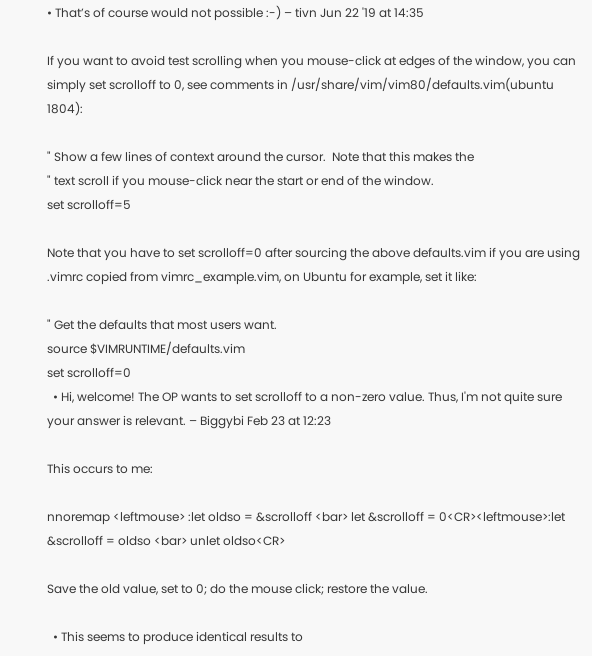• That’s of course would not possible :-) – tivn Jun 22 '19 at 14:35

If you want to avoid test scrolling when you mouse-click at edges of the window, you can simply set scrolloff to 0, see comments in /usr/share/vim/vim80/defaults.vim(ubuntu 1804):

" Show a few lines of context around the cursor.  Note that this makes the
" text scroll if you mouse-click near the start or end of the window.
set scrolloff=5

Note that you have to set scrolloff=0 after sourcing the above defaults.vim if you are using .vimrc copied from vimrc_example.vim, on Ubuntu for example, set it like:

" Get the defaults that most users want.
source $VIMRUNTIME/defaults.vim
set scrolloff=0
  • Hi, welcome! The OP wants to set scrolloff to a non-zero value. Thus, I'm not quite sure your answer is relevant. – Biggybi Feb 23 at 12:23

This occurs to me:

nnoremap <leftmouse> :let oldso = &scrolloff <bar> let &scrolloff = 0<CR><leftmouse>:let &scrolloff = oldso <bar> unlet oldso<CR>

Save the old value, set to 0; do the mouse click; restore the value.

  • This seems to produce identical results to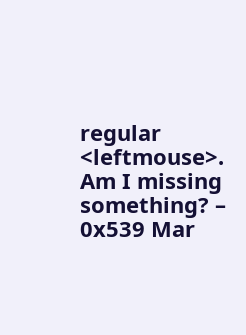regular <leftmouse>. Am I missing something? – 0x539 Mar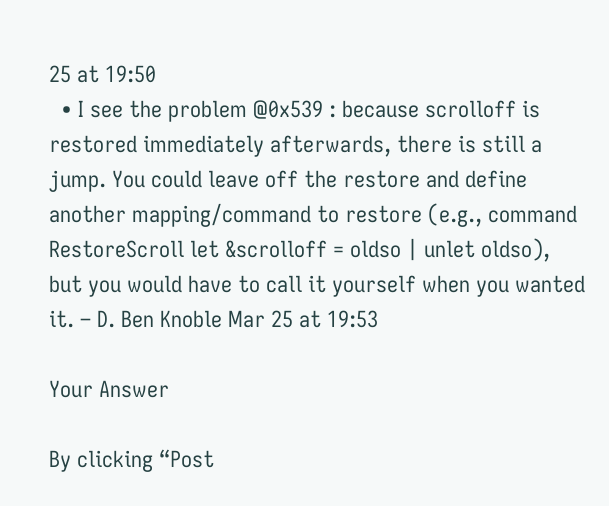25 at 19:50
  • I see the problem @0x539 : because scrolloff is restored immediately afterwards, there is still a jump. You could leave off the restore and define another mapping/command to restore (e.g., command RestoreScroll let &scrolloff = oldso | unlet oldso), but you would have to call it yourself when you wanted it. – D. Ben Knoble Mar 25 at 19:53

Your Answer

By clicking “Post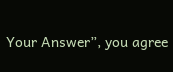Your Answer”, you agree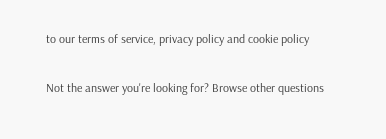to our terms of service, privacy policy and cookie policy

Not the answer you're looking for? Browse other questions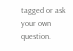tagged or ask your own question.